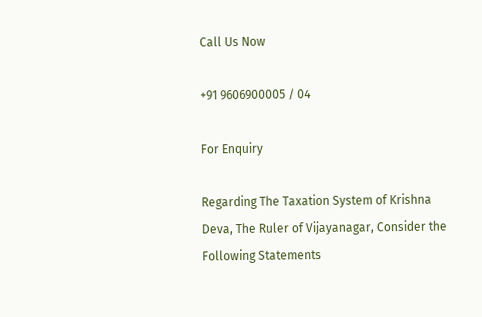Call Us Now

+91 9606900005 / 04

For Enquiry

Regarding The Taxation System of Krishna Deva, The Ruler of Vijayanagar, Consider the Following Statements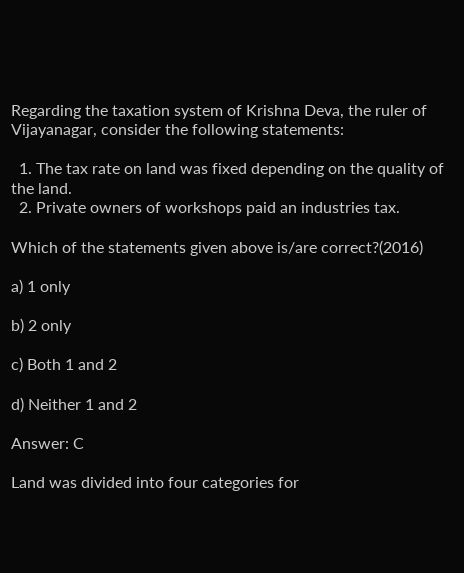Regarding the taxation system of Krishna Deva, the ruler of Vijayanagar, consider the following statements:

  1. The tax rate on land was fixed depending on the quality of the land.
  2. Private owners of workshops paid an industries tax.

Which of the statements given above is/are correct?(2016)

a) 1 only

b) 2 only

c) Both 1 and 2

d) Neither 1 and 2

Answer: C

Land was divided into four categories for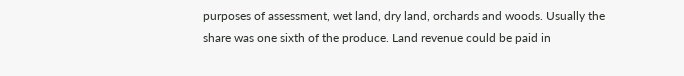purposes of assessment, wet land, dry land, orchards and woods. Usually the share was one sixth of the produce. Land revenue could be paid in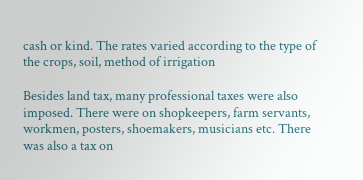cash or kind. The rates varied according to the type of the crops, soil, method of irrigation

Besides land tax, many professional taxes were also imposed. There were on shopkeepers, farm servants, workmen, posters, shoemakers, musicians etc. There was also a tax on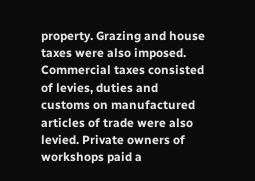property. Grazing and house taxes were also imposed. Commercial taxes consisted of levies, duties and customs on manufactured articles of trade were also levied. Private owners of workshops paid a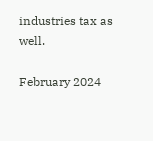industries tax as well.

February 2024